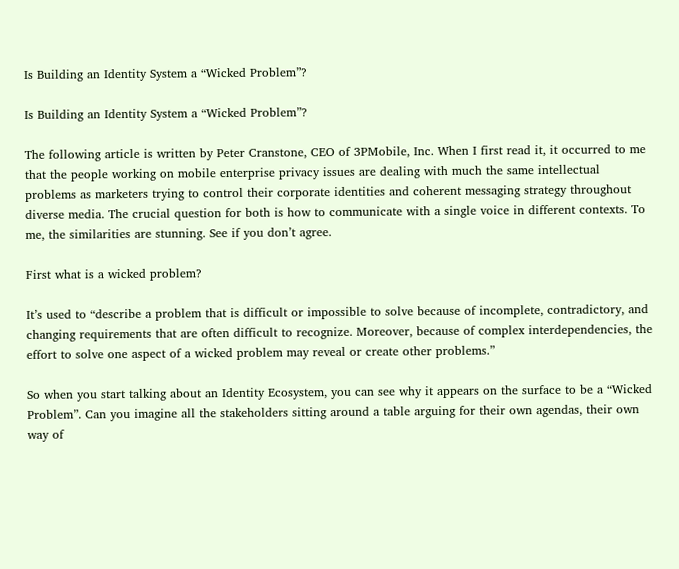Is Building an Identity System a “Wicked Problem”?

Is Building an Identity System a “Wicked Problem”?

The following article is written by Peter Cranstone, CEO of 3PMobile, Inc. When I first read it, it occurred to me that the people working on mobile enterprise privacy issues are dealing with much the same intellectual problems as marketers trying to control their corporate identities and coherent messaging strategy throughout diverse media. The crucial question for both is how to communicate with a single voice in different contexts. To me, the similarities are stunning. See if you don’t agree.

First what is a wicked problem?

It’s used to “describe a problem that is difficult or impossible to solve because of incomplete, contradictory, and changing requirements that are often difficult to recognize. Moreover, because of complex interdependencies, the effort to solve one aspect of a wicked problem may reveal or create other problems.”

So when you start talking about an Identity Ecosystem, you can see why it appears on the surface to be a “Wicked Problem”. Can you imagine all the stakeholders sitting around a table arguing for their own agendas, their own way of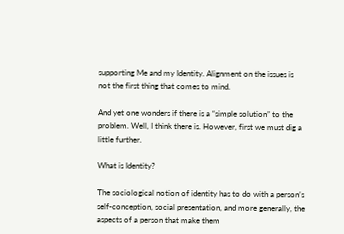supporting Me and my Identity. Alignment on the issues is not the first thing that comes to mind.

And yet one wonders if there is a “simple solution” to the problem. Well, I think there is. However, first we must dig a little further.

What is Identity?

The sociological notion of identity has to do with a person’s self-conception, social presentation, and more generally, the aspects of a person that make them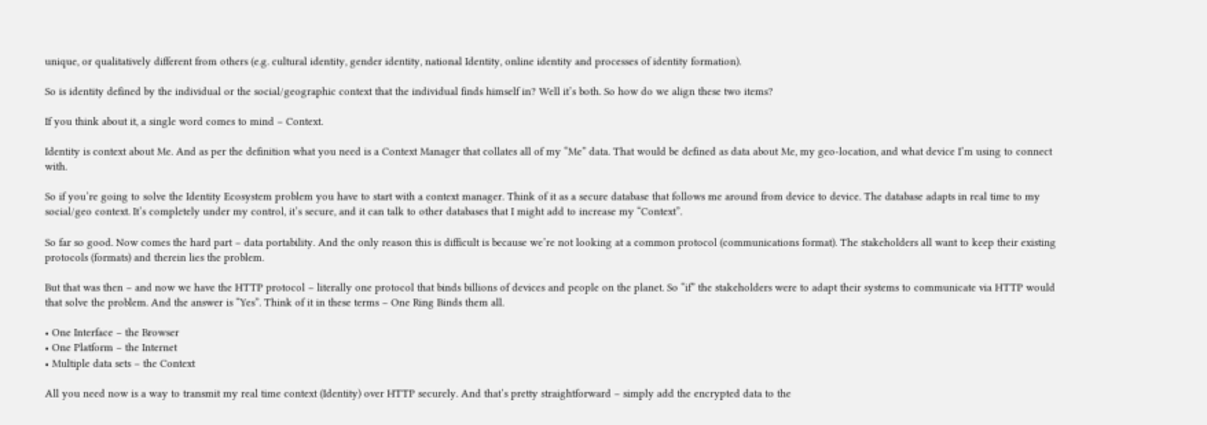unique, or qualitatively different from others (e.g. cultural identity, gender identity, national Identity, online identity and processes of identity formation).

So is identity defined by the individual or the social/geographic context that the individual finds himself in? Well it’s both. So how do we align these two items?

If you think about it, a single word comes to mind – Context.

Identity is context about Me. And as per the definition what you need is a Context Manager that collates all of my “Me” data. That would be defined as data about Me, my geo-location, and what device I’m using to connect with.

So if you’re going to solve the Identity Ecosystem problem you have to start with a context manager. Think of it as a secure database that follows me around from device to device. The database adapts in real time to my social/geo context. It’s completely under my control, it’s secure, and it can talk to other databases that I might add to increase my “Context”.

So far so good. Now comes the hard part – data portability. And the only reason this is difficult is because we’re not looking at a common protocol (communications format). The stakeholders all want to keep their existing protocols (formats) and therein lies the problem.

But that was then – and now we have the HTTP protocol – literally one protocol that binds billions of devices and people on the planet. So “if” the stakeholders were to adapt their systems to communicate via HTTP would that solve the problem. And the answer is “Yes”. Think of it in these terms – One Ring Binds them all.

• One Interface – the Browser
• One Platform – the Internet
• Multiple data sets – the Context

All you need now is a way to transmit my real time context (Identity) over HTTP securely. And that’s pretty straightforward – simply add the encrypted data to the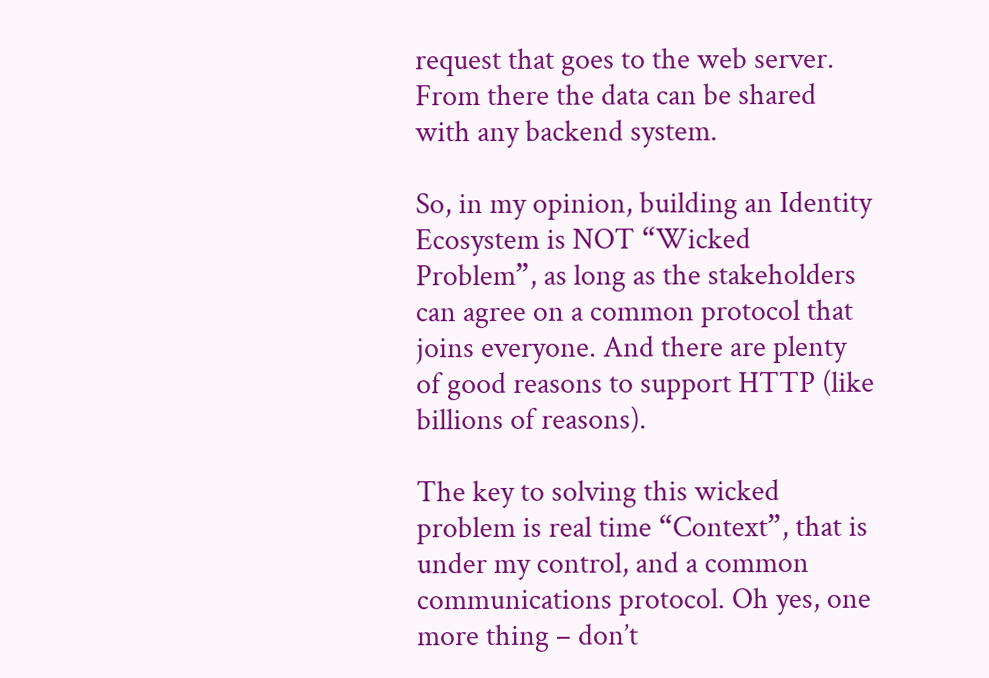request that goes to the web server. From there the data can be shared with any backend system.

So, in my opinion, building an Identity Ecosystem is NOT “Wicked Problem”, as long as the stakeholders can agree on a common protocol that joins everyone. And there are plenty of good reasons to support HTTP (like billions of reasons).

The key to solving this wicked problem is real time “Context”, that is under my control, and a common communications protocol. Oh yes, one more thing – don’t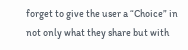forget to give the user a “Choice” in not only what they share but with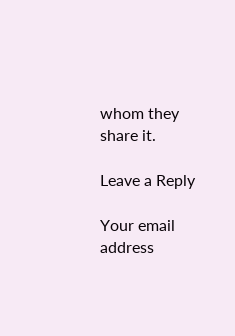whom they share it.

Leave a Reply

Your email address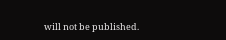will not be published.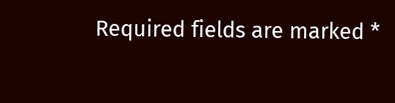Required fields are marked *